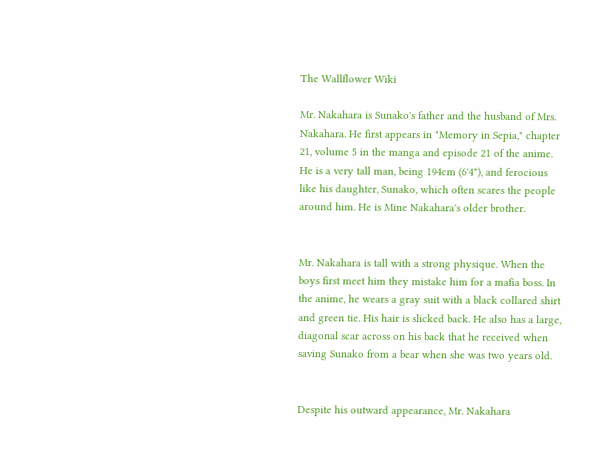The Wallflower Wiki

Mr. Nakahara is Sunako's father and the husband of Mrs. Nakahara. He first appears in "Memory in Sepia," chapter 21, volume 5 in the manga and episode 21 of the anime. He is a very tall man, being 194cm (6'4"), and ferocious like his daughter, Sunako, which often scares the people around him. He is Mine Nakahara's older brother.


Mr. Nakahara is tall with a strong physique. When the boys first meet him they mistake him for a mafia boss. In the anime, he wears a gray suit with a black collared shirt and green tie. His hair is slicked back. He also has a large, diagonal scar across on his back that he received when saving Sunako from a bear when she was two years old.


Despite his outward appearance, Mr. Nakahara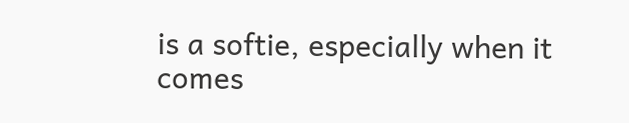is a softie, especially when it comes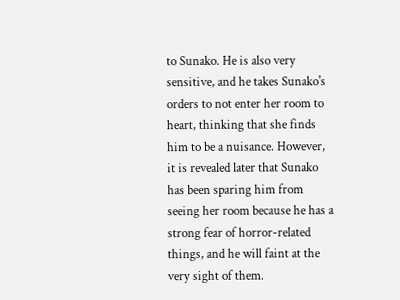to Sunako. He is also very sensitive, and he takes Sunako's orders to not enter her room to heart, thinking that she finds him to be a nuisance. However, it is revealed later that Sunako has been sparing him from seeing her room because he has a strong fear of horror-related things, and he will faint at the very sight of them.